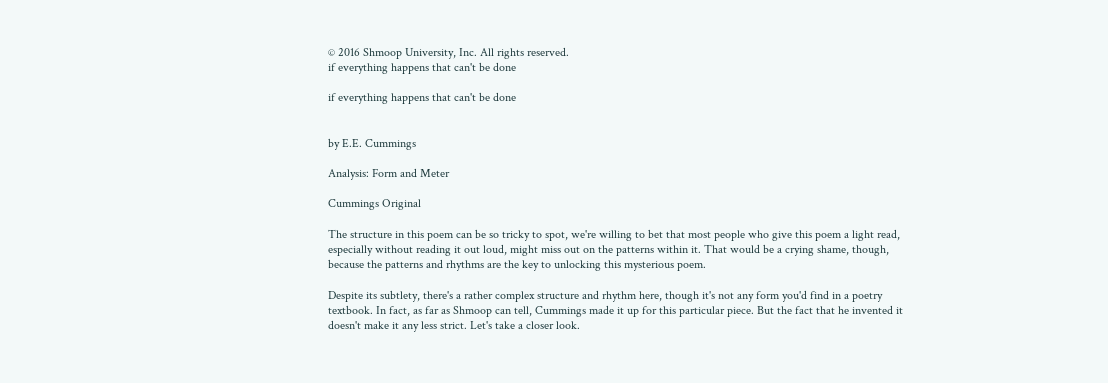© 2016 Shmoop University, Inc. All rights reserved.
if everything happens that can't be done

if everything happens that can't be done


by E.E. Cummings

Analysis: Form and Meter

Cummings Original

The structure in this poem can be so tricky to spot, we're willing to bet that most people who give this poem a light read, especially without reading it out loud, might miss out on the patterns within it. That would be a crying shame, though, because the patterns and rhythms are the key to unlocking this mysterious poem.

Despite its subtlety, there's a rather complex structure and rhythm here, though it's not any form you'd find in a poetry textbook. In fact, as far as Shmoop can tell, Cummings made it up for this particular piece. But the fact that he invented it doesn't make it any less strict. Let's take a closer look.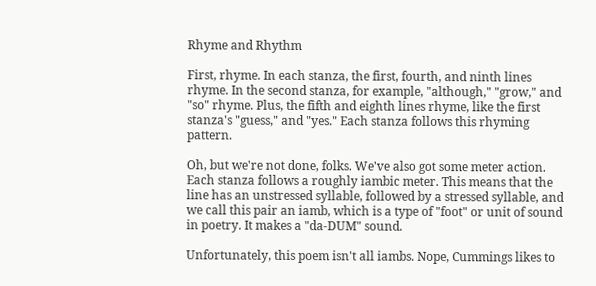Rhyme and Rhythm

First, rhyme. In each stanza, the first, fourth, and ninth lines rhyme. In the second stanza, for example, "although," "grow," and "so" rhyme. Plus, the fifth and eighth lines rhyme, like the first stanza's "guess," and "yes." Each stanza follows this rhyming pattern.

Oh, but we're not done, folks. We've also got some meter action. Each stanza follows a roughly iambic meter. This means that the line has an unstressed syllable, followed by a stressed syllable, and we call this pair an iamb, which is a type of "foot" or unit of sound in poetry. It makes a "da-DUM" sound.

Unfortunately, this poem isn't all iambs. Nope, Cummings likes to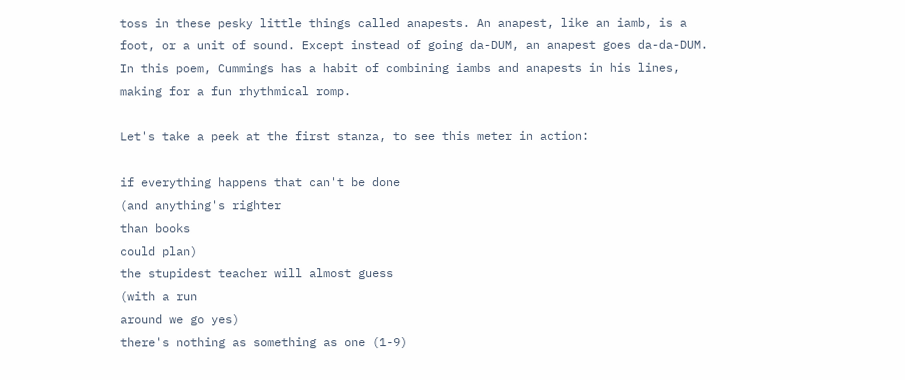toss in these pesky little things called anapests. An anapest, like an iamb, is a foot, or a unit of sound. Except instead of going da-DUM, an anapest goes da-da-DUM. In this poem, Cummings has a habit of combining iambs and anapests in his lines, making for a fun rhythmical romp.

Let's take a peek at the first stanza, to see this meter in action:

if everything happens that can't be done
(and anything's righter
than books
could plan)
the stupidest teacher will almost guess
(with a run
around we go yes)
there's nothing as something as one (1-9)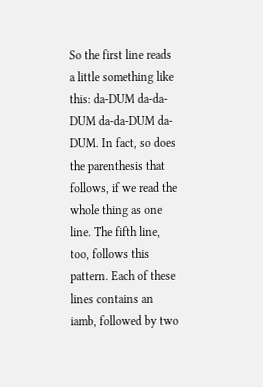So the first line reads a little something like this: da-DUM da-da-DUM da-da-DUM da-DUM. In fact, so does the parenthesis that follows, if we read the whole thing as one line. The fifth line, too, follows this pattern. Each of these lines contains an iamb, followed by two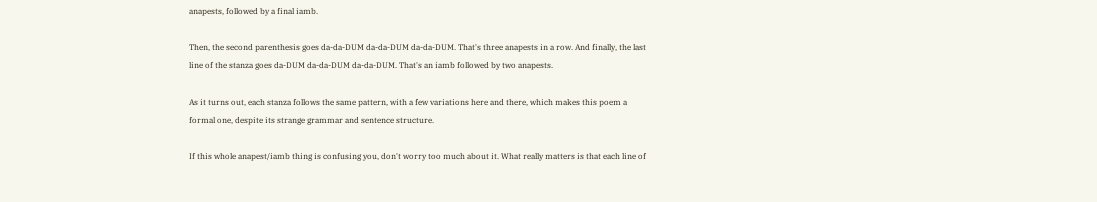anapests, followed by a final iamb.

Then, the second parenthesis goes da-da-DUM da-da-DUM da-da-DUM. That's three anapests in a row. And finally, the last line of the stanza goes da-DUM da-da-DUM da-da-DUM. That's an iamb followed by two anapests.

As it turns out, each stanza follows the same pattern, with a few variations here and there, which makes this poem a formal one, despite its strange grammar and sentence structure.

If this whole anapest/iamb thing is confusing you, don't worry too much about it. What really matters is that each line of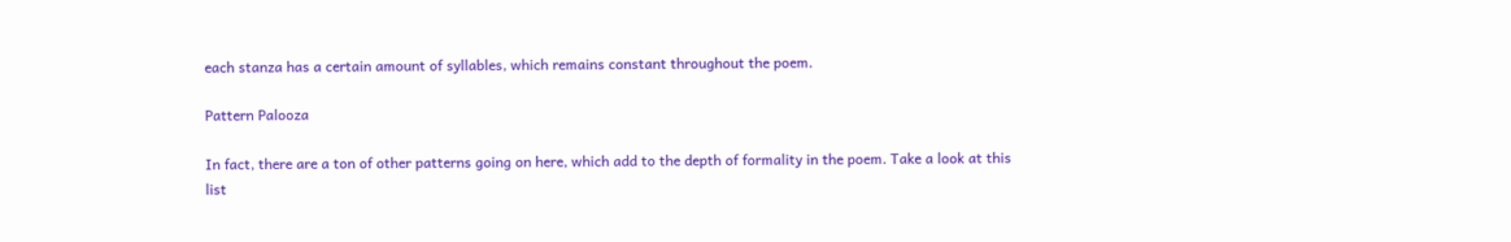each stanza has a certain amount of syllables, which remains constant throughout the poem.

Pattern Palooza

In fact, there are a ton of other patterns going on here, which add to the depth of formality in the poem. Take a look at this list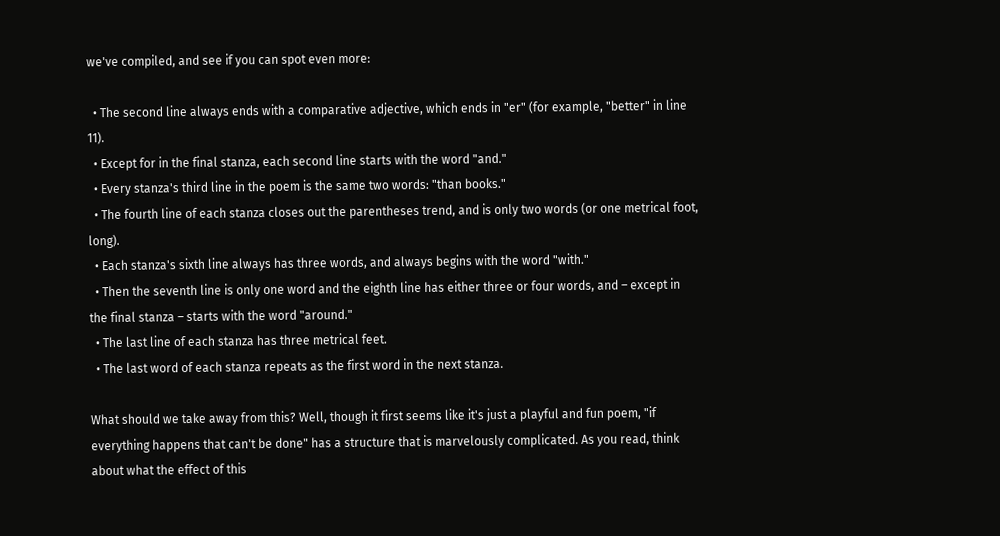we've compiled, and see if you can spot even more:

  • The second line always ends with a comparative adjective, which ends in "er" (for example, "better" in line 11).
  • Except for in the final stanza, each second line starts with the word "and."
  • Every stanza's third line in the poem is the same two words: "than books."
  • The fourth line of each stanza closes out the parentheses trend, and is only two words (or one metrical foot, long).
  • Each stanza's sixth line always has three words, and always begins with the word "with."
  • Then the seventh line is only one word and the eighth line has either three or four words, and – except in the final stanza – starts with the word "around."
  • The last line of each stanza has three metrical feet.
  • The last word of each stanza repeats as the first word in the next stanza.

What should we take away from this? Well, though it first seems like it's just a playful and fun poem, "if everything happens that can't be done" has a structure that is marvelously complicated. As you read, think about what the effect of this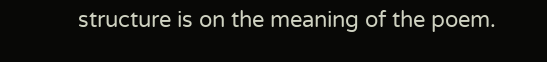structure is on the meaning of the poem.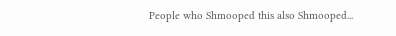People who Shmooped this also Shmooped...